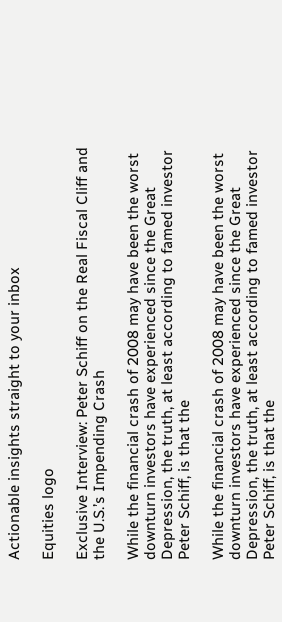Actionable insights straight to your inbox

Equities logo

Exclusive Interview: Peter Schiff on the Real Fiscal Cliff and the U.S.’s Impending Crash

While the financial crash of 2008 may have been the worst downturn investors have experienced since the Great Depression, the truth, at least according to famed investor Peter Schiff, is that the

While the financial crash of 2008 may have been the worst downturn investors have experienced since the Great Depression, the truth, at least according to famed investor Peter Schiff, is that the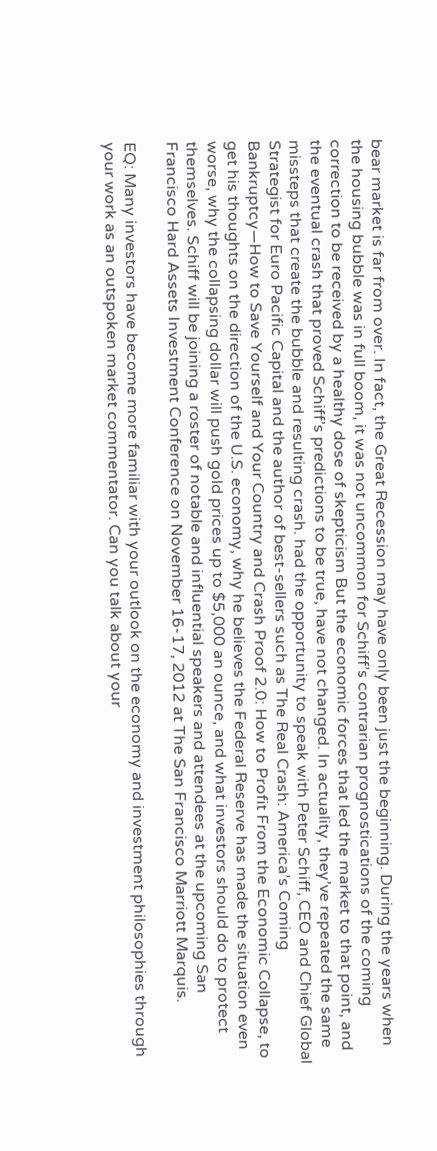bear market is far from over. In fact, the Great Recession may have only been just the beginning. During the years when the housing bubble was in full boom, it was not uncommon for Schiff’s contrarian prognostications of the coming correction to be received by a healthy dose of skepticism But the economic forces that led the market to that point, and the eventual crash that proved Schiff’s predictions to be true, have not changed. In actuality, they’ve repeated the same missteps that create the bubble and resulting crash. had the opportunity to speak with Peter Schiff, CEO and Chief Global Strategist for Euro Pacific Capital and the author of best-sellers such as The Real Crash: America’s Coming Bankruptcy—How to Save Yourself and Your Country and Crash Proof 2.0: How to Profit From the Economic Collapse, to get his thoughts on the direction of the U.S. economy, why he believes the Federal Reserve has made the situation even worse, why the collapsing dollar will push gold prices up to $5,000 an ounce, and what investors should do to protect themselves. Schiff will be joining a roster of notable and influential speakers and attendees at the upcoming San Francisco Hard Assets Investment Conference on November 16-17, 2012 at The San Francisco Marriott Marquis.

EQ: Many investors have become more familiar with your outlook on the economy and investment philosophies through your work as an outspoken market commentator. Can you talk about your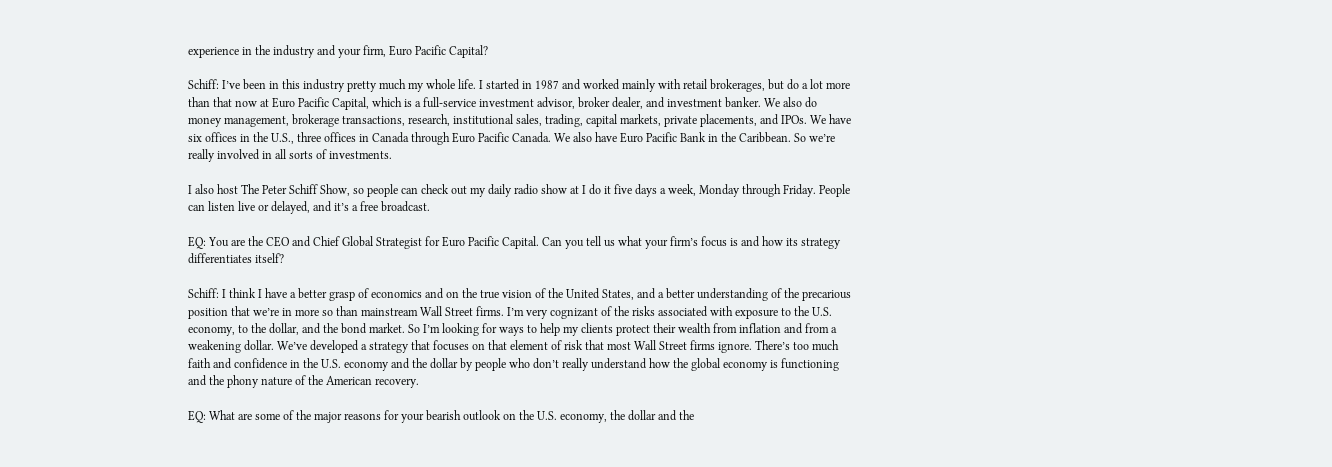experience in the industry and your firm, Euro Pacific Capital?

Schiff: I’ve been in this industry pretty much my whole life. I started in 1987 and worked mainly with retail brokerages, but do a lot more than that now at Euro Pacific Capital, which is a full-service investment advisor, broker dealer, and investment banker. We also do money management, brokerage transactions, research, institutional sales, trading, capital markets, private placements, and IPOs. We have six offices in the U.S., three offices in Canada through Euro Pacific Canada. We also have Euro Pacific Bank in the Caribbean. So we’re really involved in all sorts of investments.

I also host The Peter Schiff Show, so people can check out my daily radio show at I do it five days a week, Monday through Friday. People can listen live or delayed, and it’s a free broadcast.

EQ: You are the CEO and Chief Global Strategist for Euro Pacific Capital. Can you tell us what your firm’s focus is and how its strategy differentiates itself?

Schiff: I think I have a better grasp of economics and on the true vision of the United States, and a better understanding of the precarious position that we’re in more so than mainstream Wall Street firms. I’m very cognizant of the risks associated with exposure to the U.S. economy, to the dollar, and the bond market. So I’m looking for ways to help my clients protect their wealth from inflation and from a weakening dollar. We’ve developed a strategy that focuses on that element of risk that most Wall Street firms ignore. There’s too much faith and confidence in the U.S. economy and the dollar by people who don’t really understand how the global economy is functioning and the phony nature of the American recovery.

EQ: What are some of the major reasons for your bearish outlook on the U.S. economy, the dollar and the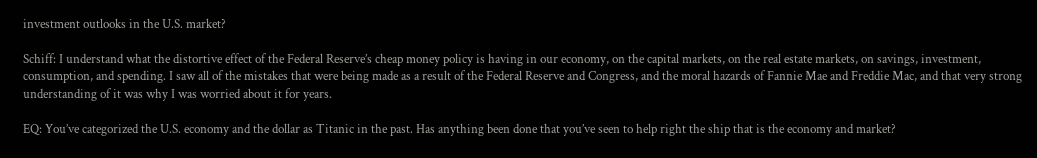investment outlooks in the U.S. market?

Schiff: I understand what the distortive effect of the Federal Reserve’s cheap money policy is having in our economy, on the capital markets, on the real estate markets, on savings, investment, consumption, and spending. I saw all of the mistakes that were being made as a result of the Federal Reserve and Congress, and the moral hazards of Fannie Mae and Freddie Mac, and that very strong understanding of it was why I was worried about it for years.

EQ: You’ve categorized the U.S. economy and the dollar as Titanic in the past. Has anything been done that you’ve seen to help right the ship that is the economy and market?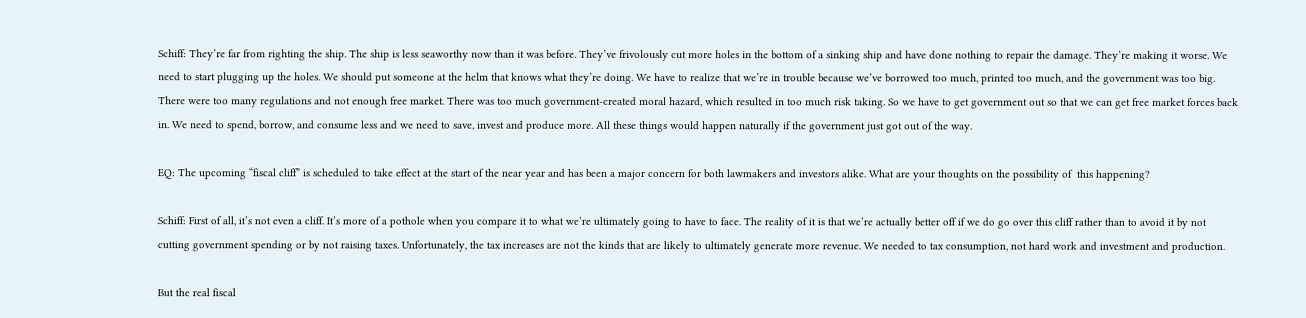Schiff: They’re far from righting the ship. The ship is less seaworthy now than it was before. They’ve frivolously cut more holes in the bottom of a sinking ship and have done nothing to repair the damage. They’re making it worse. We need to start plugging up the holes. We should put someone at the helm that knows what they’re doing. We have to realize that we’re in trouble because we’ve borrowed too much, printed too much, and the government was too big. There were too many regulations and not enough free market. There was too much government-created moral hazard, which resulted in too much risk taking. So we have to get government out so that we can get free market forces back in. We need to spend, borrow, and consume less and we need to save, invest and produce more. All these things would happen naturally if the government just got out of the way.

EQ: The upcoming “fiscal cliff” is scheduled to take effect at the start of the near year and has been a major concern for both lawmakers and investors alike. What are your thoughts on the possibility of  this happening?

Schiff: First of all, it’s not even a cliff. It’s more of a pothole when you compare it to what we’re ultimately going to have to face. The reality of it is that we’re actually better off if we do go over this cliff rather than to avoid it by not cutting government spending or by not raising taxes. Unfortunately, the tax increases are not the kinds that are likely to ultimately generate more revenue. We needed to tax consumption, not hard work and investment and production.

But the real fiscal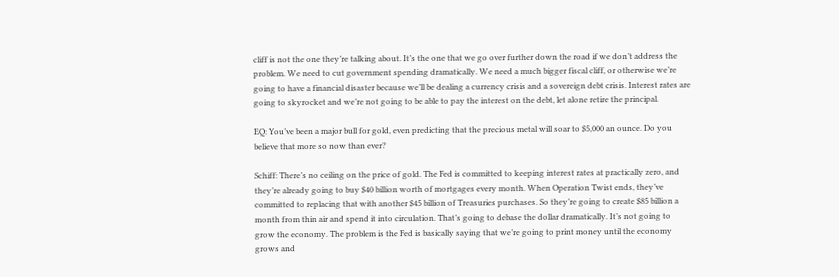cliff is not the one they’re talking about. It’s the one that we go over further down the road if we don’t address the problem. We need to cut government spending dramatically. We need a much bigger fiscal cliff, or otherwise we’re going to have a financial disaster because we’ll be dealing a currency crisis and a sovereign debt crisis. Interest rates are going to skyrocket and we’re not going to be able to pay the interest on the debt, let alone retire the principal.

EQ: You’ve been a major bull for gold, even predicting that the precious metal will soar to $5,000 an ounce. Do you believe that more so now than ever?

Schiff: There’s no ceiling on the price of gold. The Fed is committed to keeping interest rates at practically zero, and they’re already going to buy $40 billion worth of mortgages every month. When Operation Twist ends, they’ve committed to replacing that with another $45 billion of Treasuries purchases. So they’re going to create $85 billion a month from thin air and spend it into circulation. That’s going to debase the dollar dramatically. It’s not going to grow the economy. The problem is the Fed is basically saying that we’re going to print money until the economy grows and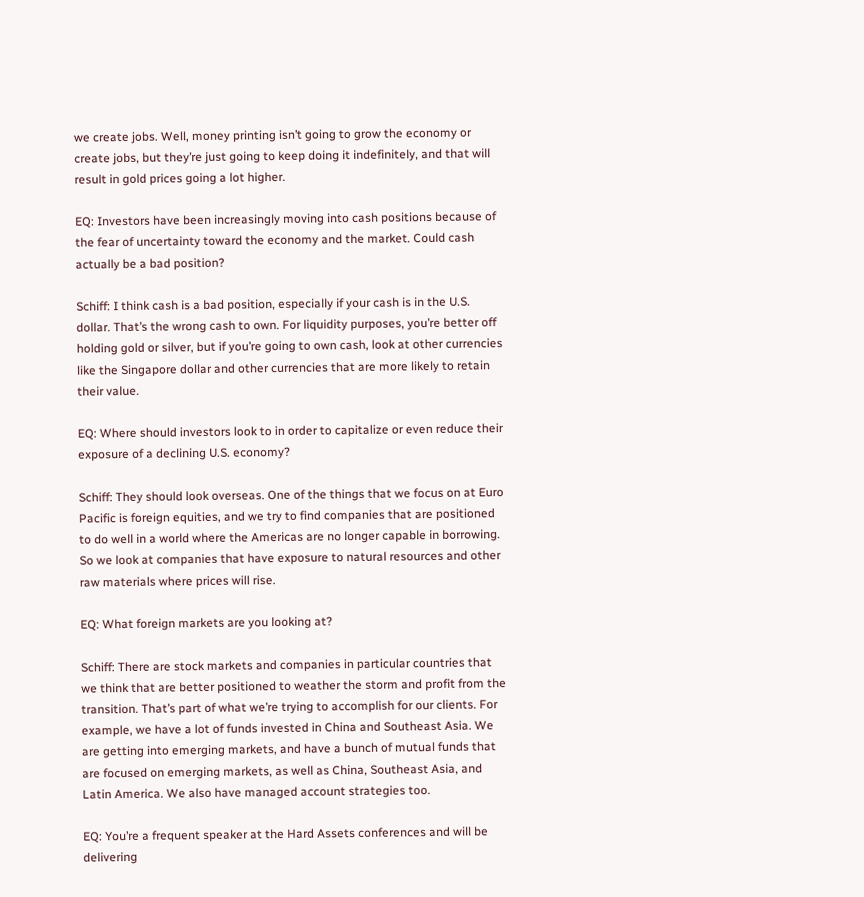we create jobs. Well, money printing isn’t going to grow the economy or create jobs, but they’re just going to keep doing it indefinitely, and that will result in gold prices going a lot higher.

EQ: Investors have been increasingly moving into cash positions because of the fear of uncertainty toward the economy and the market. Could cash actually be a bad position?

Schiff: I think cash is a bad position, especially if your cash is in the U.S. dollar. That’s the wrong cash to own. For liquidity purposes, you’re better off holding gold or silver, but if you’re going to own cash, look at other currencies like the Singapore dollar and other currencies that are more likely to retain their value.

EQ: Where should investors look to in order to capitalize or even reduce their exposure of a declining U.S. economy?

Schiff: They should look overseas. One of the things that we focus on at Euro Pacific is foreign equities, and we try to find companies that are positioned to do well in a world where the Americas are no longer capable in borrowing. So we look at companies that have exposure to natural resources and other raw materials where prices will rise.

EQ: What foreign markets are you looking at?

Schiff: There are stock markets and companies in particular countries that we think that are better positioned to weather the storm and profit from the transition. That’s part of what we’re trying to accomplish for our clients. For example, we have a lot of funds invested in China and Southeast Asia. We are getting into emerging markets, and have a bunch of mutual funds that are focused on emerging markets, as well as China, Southeast Asia, and Latin America. We also have managed account strategies too.

EQ: You’re a frequent speaker at the Hard Assets conferences and will be delivering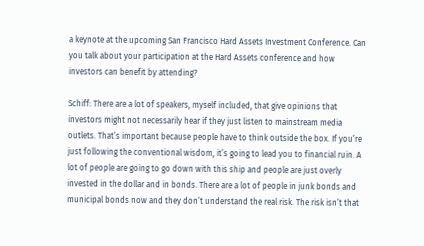a keynote at the upcoming San Francisco Hard Assets Investment Conference. Can you talk about your participation at the Hard Assets conference and how investors can benefit by attending?

Schiff: There are a lot of speakers, myself included, that give opinions that investors might not necessarily hear if they just listen to mainstream media outlets. That’s important because people have to think outside the box. If you’re just following the conventional wisdom, it’s going to lead you to financial ruin. A lot of people are going to go down with this ship and people are just overly invested in the dollar and in bonds. There are a lot of people in junk bonds and municipal bonds now and they don’t understand the real risk. The risk isn’t that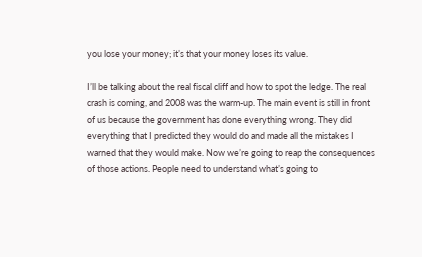you lose your money; it’s that your money loses its value.

I’ll be talking about the real fiscal cliff and how to spot the ledge. The real crash is coming, and 2008 was the warm-up. The main event is still in front of us because the government has done everything wrong. They did everything that I predicted they would do and made all the mistakes I warned that they would make. Now we’re going to reap the consequences of those actions. People need to understand what’s going to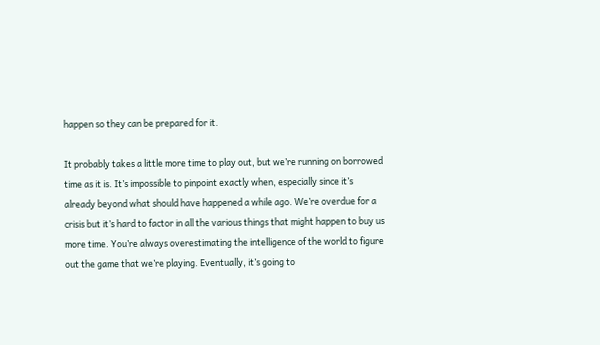happen so they can be prepared for it.

It probably takes a little more time to play out, but we’re running on borrowed time as it is. It’s impossible to pinpoint exactly when, especially since it’s already beyond what should have happened a while ago. We’re overdue for a crisis but it’s hard to factor in all the various things that might happen to buy us more time. You’re always overestimating the intelligence of the world to figure out the game that we’re playing. Eventually, it’s going to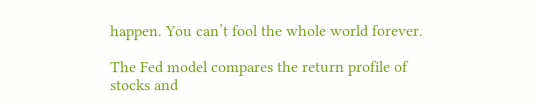happen. You can’t fool the whole world forever.

The Fed model compares the return profile of stocks and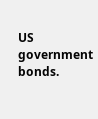US government bonds.